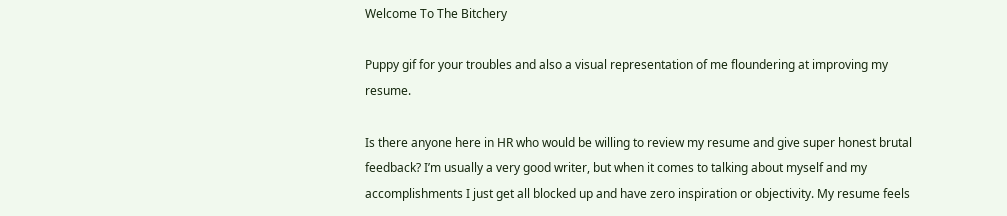Welcome To The Bitchery

Puppy gif for your troubles and also a visual representation of me floundering at improving my resume.

Is there anyone here in HR who would be willing to review my resume and give super honest brutal feedback? I’m usually a very good writer, but when it comes to talking about myself and my accomplishments I just get all blocked up and have zero inspiration or objectivity. My resume feels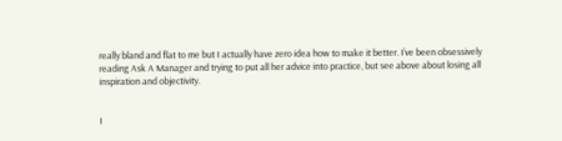really bland and flat to me but I actually have zero idea how to make it better. I’ve been obsessively reading Ask A Manager and trying to put all her advice into practice, but see above about losing all inspiration and objectivity.


I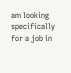am looking specifically for a job in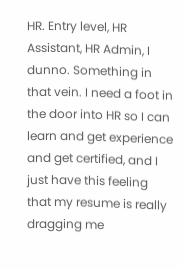HR. Entry level, HR Assistant, HR Admin, I dunno. Something in that vein. I need a foot in the door into HR so I can learn and get experience and get certified, and I just have this feeling that my resume is really dragging me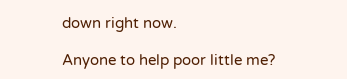down right now.

Anyone to help poor little me?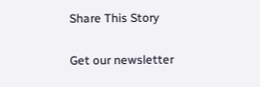Share This Story

Get our newsletter